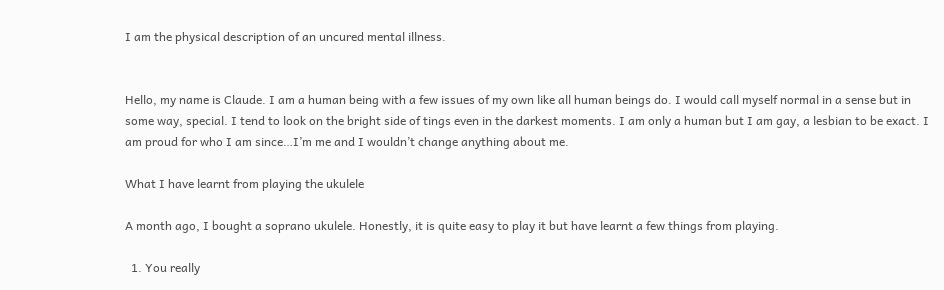I am the physical description of an uncured mental illness.


Hello, my name is Claude. I am a human being with a few issues of my own like all human beings do. I would call myself normal in a sense but in some way, special. I tend to look on the bright side of tings even in the darkest moments. I am only a human but I am gay, a lesbian to be exact. I am proud for who I am since…I’m me and I wouldn’t change anything about me.

What I have learnt from playing the ukulele

A month ago, I bought a soprano ukulele. Honestly, it is quite easy to play it but have learnt a few things from playing.

  1. You really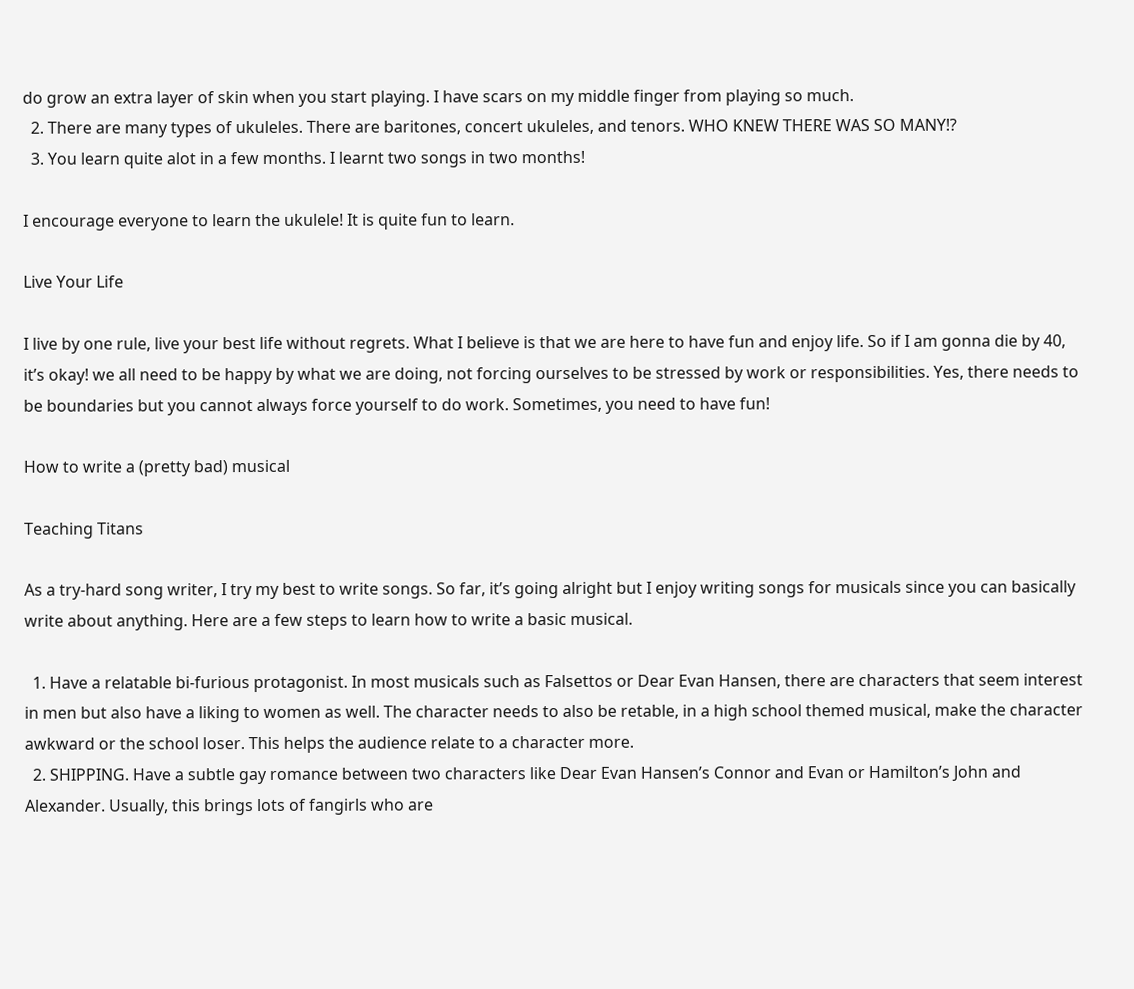do grow an extra layer of skin when you start playing. I have scars on my middle finger from playing so much.
  2. There are many types of ukuleles. There are baritones, concert ukuleles, and tenors. WHO KNEW THERE WAS SO MANY!?
  3. You learn quite alot in a few months. I learnt two songs in two months!

I encourage everyone to learn the ukulele! It is quite fun to learn.

Live Your Life

I live by one rule, live your best life without regrets. What I believe is that we are here to have fun and enjoy life. So if I am gonna die by 40, it’s okay! we all need to be happy by what we are doing, not forcing ourselves to be stressed by work or responsibilities. Yes, there needs to be boundaries but you cannot always force yourself to do work. Sometimes, you need to have fun!

How to write a (pretty bad) musical

Teaching Titans

As a try-hard song writer, I try my best to write songs. So far, it’s going alright but I enjoy writing songs for musicals since you can basically write about anything. Here are a few steps to learn how to write a basic musical.

  1. Have a relatable bi-furious protagonist. In most musicals such as Falsettos or Dear Evan Hansen, there are characters that seem interest in men but also have a liking to women as well. The character needs to also be retable, in a high school themed musical, make the character awkward or the school loser. This helps the audience relate to a character more.
  2. SHIPPING. Have a subtle gay romance between two characters like Dear Evan Hansen’s Connor and Evan or Hamilton’s John and Alexander. Usually, this brings lots of fangirls who are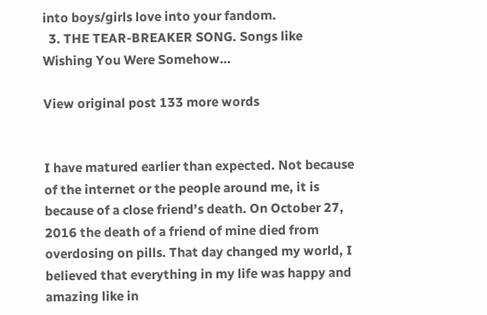into boys/girls love into your fandom.
  3. THE TEAR-BREAKER SONG. Songs like Wishing You Were Somehow…

View original post 133 more words


I have matured earlier than expected. Not because of the internet or the people around me, it is because of a close friend’s death. On October 27, 2016 the death of a friend of mine died from overdosing on pills. That day changed my world, I believed that everything in my life was happy and amazing like in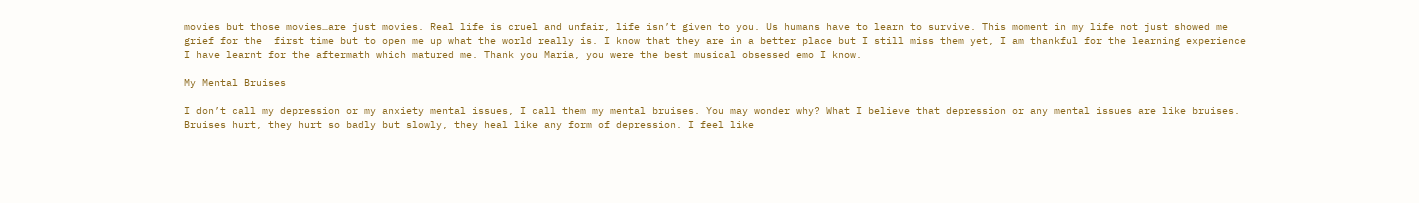movies but those movies…are just movies. Real life is cruel and unfair, life isn’t given to you. Us humans have to learn to survive. This moment in my life not just showed me grief for the  first time but to open me up what the world really is. I know that they are in a better place but I still miss them yet, I am thankful for the learning experience I have learnt for the aftermath which matured me. Thank you Maria, you were the best musical obsessed emo I know.

My Mental Bruises

I don’t call my depression or my anxiety mental issues, I call them my mental bruises. You may wonder why? What I believe that depression or any mental issues are like bruises. Bruises hurt, they hurt so badly but slowly, they heal like any form of depression. I feel like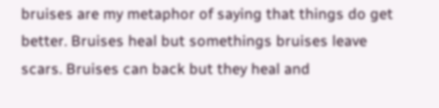bruises are my metaphor of saying that things do get better. Bruises heal but somethings bruises leave scars. Bruises can back but they heal and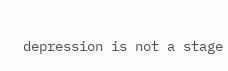depression is not a stage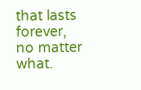that lasts forever, no matter what.